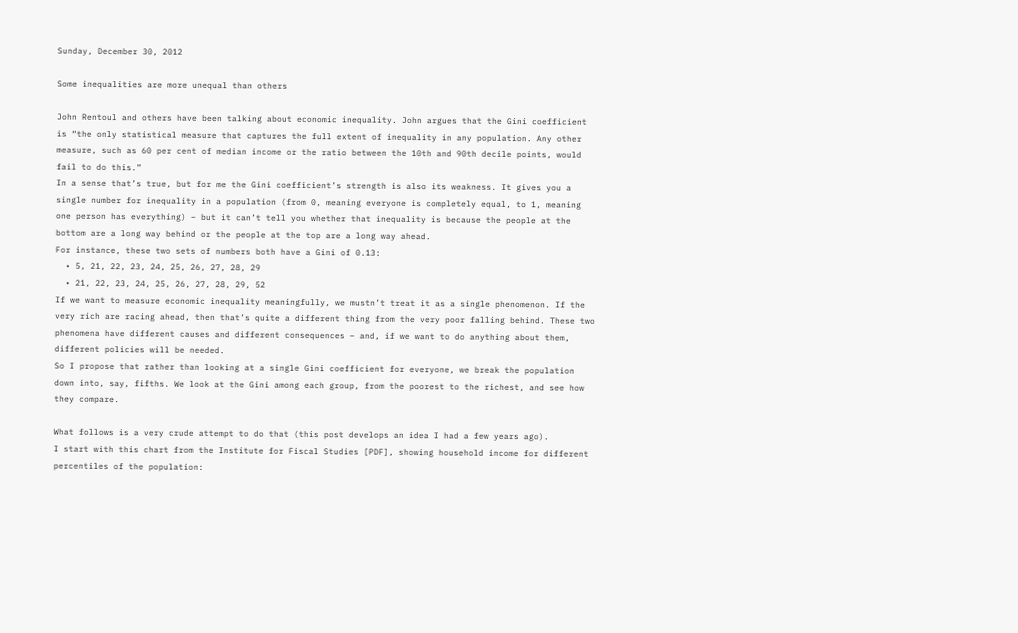Sunday, December 30, 2012

Some inequalities are more unequal than others

John Rentoul and others have been talking about economic inequality. John argues that the Gini coefficient is “the only statistical measure that captures the full extent of inequality in any population. Any other measure, such as 60 per cent of median income or the ratio between the 10th and 90th decile points, would fail to do this.”
In a sense that’s true, but for me the Gini coefficient’s strength is also its weakness. It gives you a single number for inequality in a population (from 0, meaning everyone is completely equal, to 1, meaning one person has everything) – but it can’t tell you whether that inequality is because the people at the bottom are a long way behind or the people at the top are a long way ahead.
For instance, these two sets of numbers both have a Gini of 0.13:
  • 5, 21, 22, 23, 24, 25, 26, 27, 28, 29
  • 21, 22, 23, 24, 25, 26, 27, 28, 29, 52
If we want to measure economic inequality meaningfully, we mustn’t treat it as a single phenomenon. If the very rich are racing ahead, then that’s quite a different thing from the very poor falling behind. These two phenomena have different causes and different consequences – and, if we want to do anything about them, different policies will be needed.
So I propose that rather than looking at a single Gini coefficient for everyone, we break the population down into, say, fifths. We look at the Gini among each group, from the poorest to the richest, and see how they compare.

What follows is a very crude attempt to do that (this post develops an idea I had a few years ago).
I start with this chart from the Institute for Fiscal Studies [PDF], showing household income for different percentiles of the population: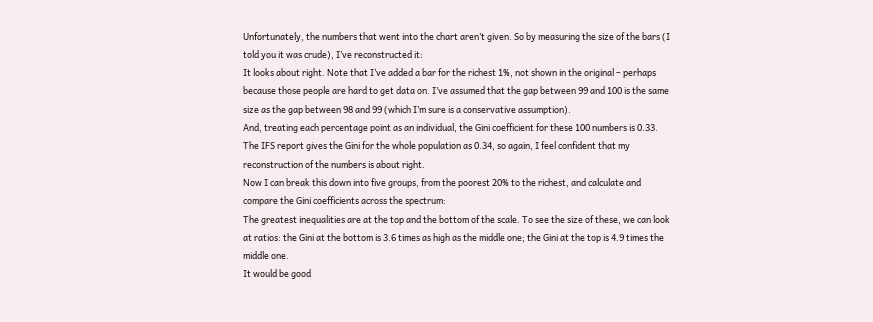Unfortunately, the numbers that went into the chart aren’t given. So by measuring the size of the bars (I told you it was crude), I’ve reconstructed it:
It looks about right. Note that I’ve added a bar for the richest 1%, not shown in the original – perhaps because those people are hard to get data on. I’ve assumed that the gap between 99 and 100 is the same size as the gap between 98 and 99 (which I’m sure is a conservative assumption).
And, treating each percentage point as an individual, the Gini coefficient for these 100 numbers is 0.33. The IFS report gives the Gini for the whole population as 0.34, so again, I feel confident that my reconstruction of the numbers is about right.
Now I can break this down into five groups, from the poorest 20% to the richest, and calculate and compare the Gini coefficients across the spectrum:
The greatest inequalities are at the top and the bottom of the scale. To see the size of these, we can look at ratios: the Gini at the bottom is 3.6 times as high as the middle one; the Gini at the top is 4.9 times the middle one.
It would be good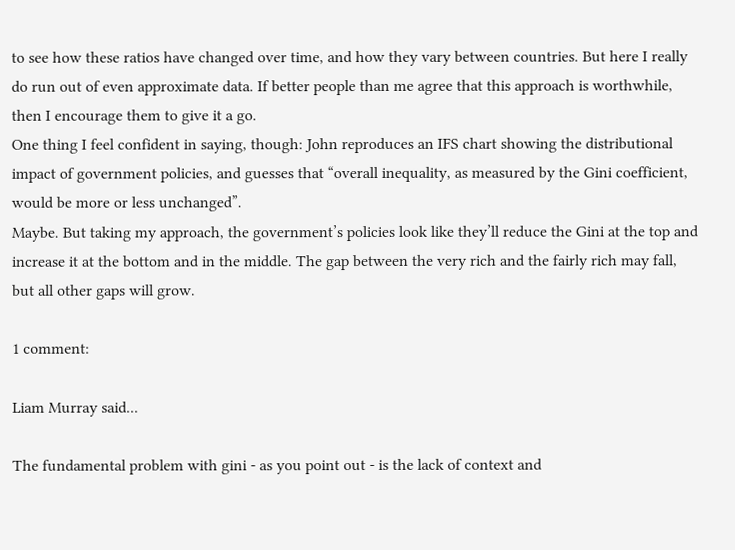to see how these ratios have changed over time, and how they vary between countries. But here I really do run out of even approximate data. If better people than me agree that this approach is worthwhile, then I encourage them to give it a go.
One thing I feel confident in saying, though: John reproduces an IFS chart showing the distributional impact of government policies, and guesses that “overall inequality, as measured by the Gini coefficient, would be more or less unchanged”.
Maybe. But taking my approach, the government’s policies look like they’ll reduce the Gini at the top and increase it at the bottom and in the middle. The gap between the very rich and the fairly rich may fall, but all other gaps will grow.

1 comment:

Liam Murray said...

The fundamental problem with gini - as you point out - is the lack of context and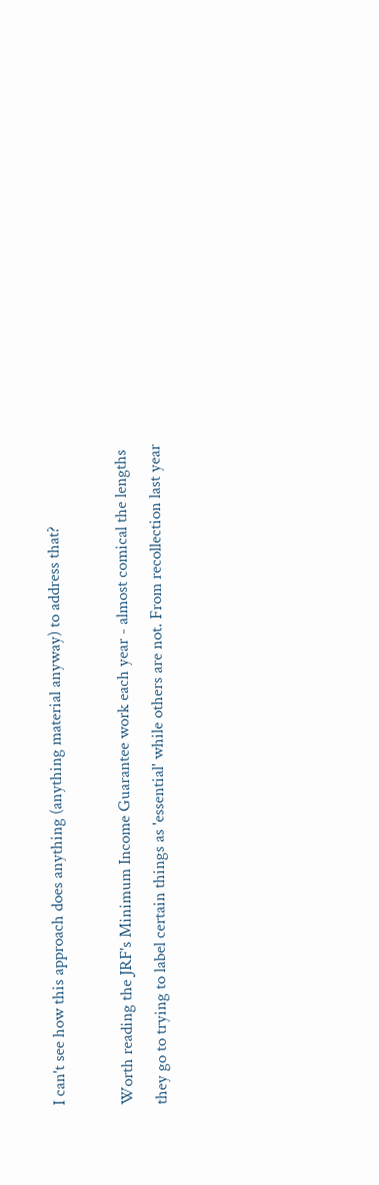I can't see how this approach does anything (anything material anyway) to address that?

Worth reading the JRF's Minimum Income Guarantee work each year - almost comical the lengths they go to trying to label certain things as 'essential' while others are not. From recollection last year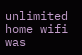unlimited home wifi was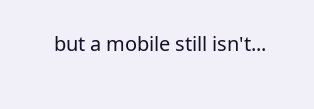but a mobile still isn't...